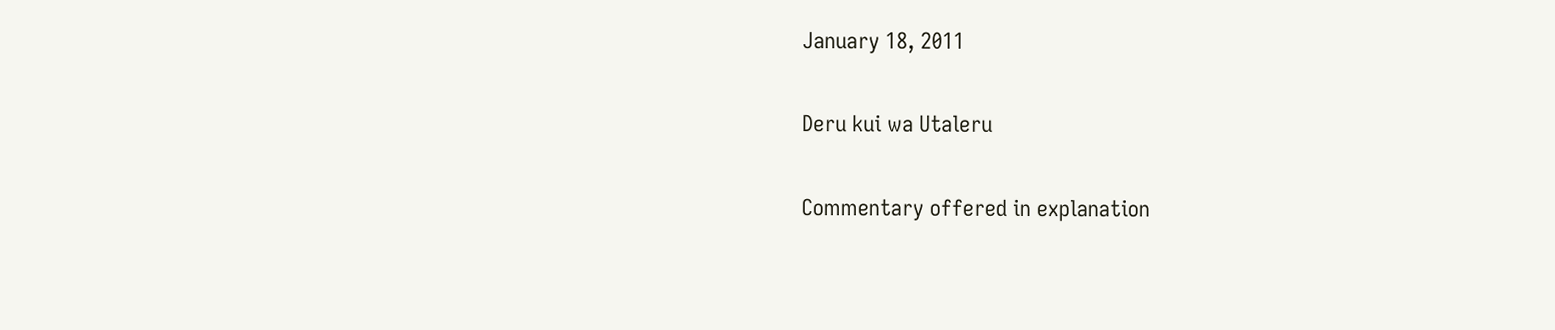January 18, 2011

Deru kui wa Utaleru

Commentary offered in explanation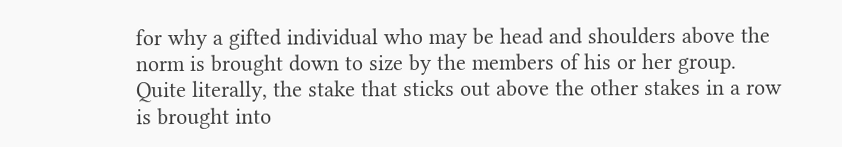for why a gifted individual who may be head and shoulders above the norm is brought down to size by the members of his or her group. Quite literally, the stake that sticks out above the other stakes in a row is brought into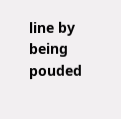line by being pouded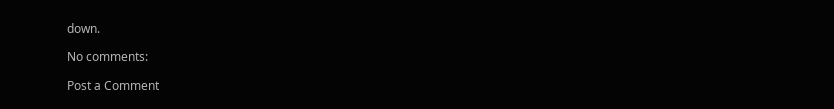down.

No comments:

Post a Comment